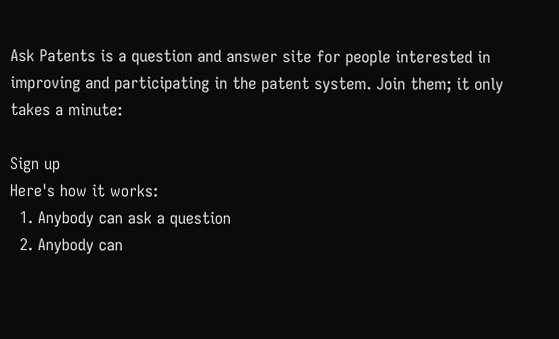Ask Patents is a question and answer site for people interested in improving and participating in the patent system. Join them; it only takes a minute:

Sign up
Here's how it works:
  1. Anybody can ask a question
  2. Anybody can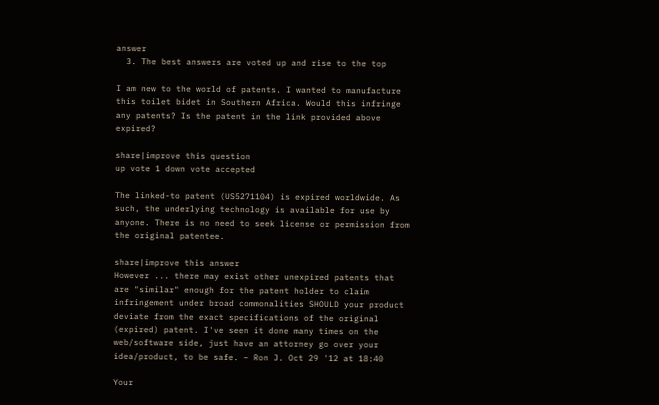answer
  3. The best answers are voted up and rise to the top

I am new to the world of patents. I wanted to manufacture this toilet bidet in Southern Africa. Would this infringe any patents? Is the patent in the link provided above expired?

share|improve this question
up vote 1 down vote accepted

The linked-to patent (US5271104) is expired worldwide. As such, the underlying technology is available for use by anyone. There is no need to seek license or permission from the original patentee.

share|improve this answer
However ... there may exist other unexpired patents that are "similar" enough for the patent holder to claim infringement under broad commonalities SHOULD your product deviate from the exact specifications of the original (expired) patent. I've seen it done many times on the web/software side, just have an attorney go over your idea/product, to be safe. – Ron J. Oct 29 '12 at 18:40

Your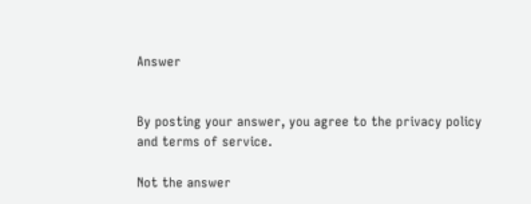Answer


By posting your answer, you agree to the privacy policy and terms of service.

Not the answer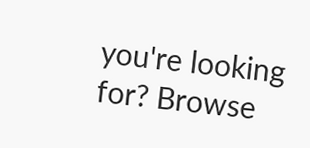you're looking for? Browse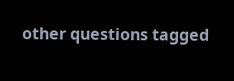other questions tagged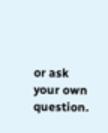or ask your own question.